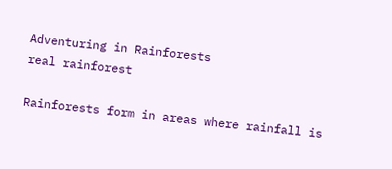Adventuring in Rainforests
real rainforest

Rainforests form in areas where rainfall is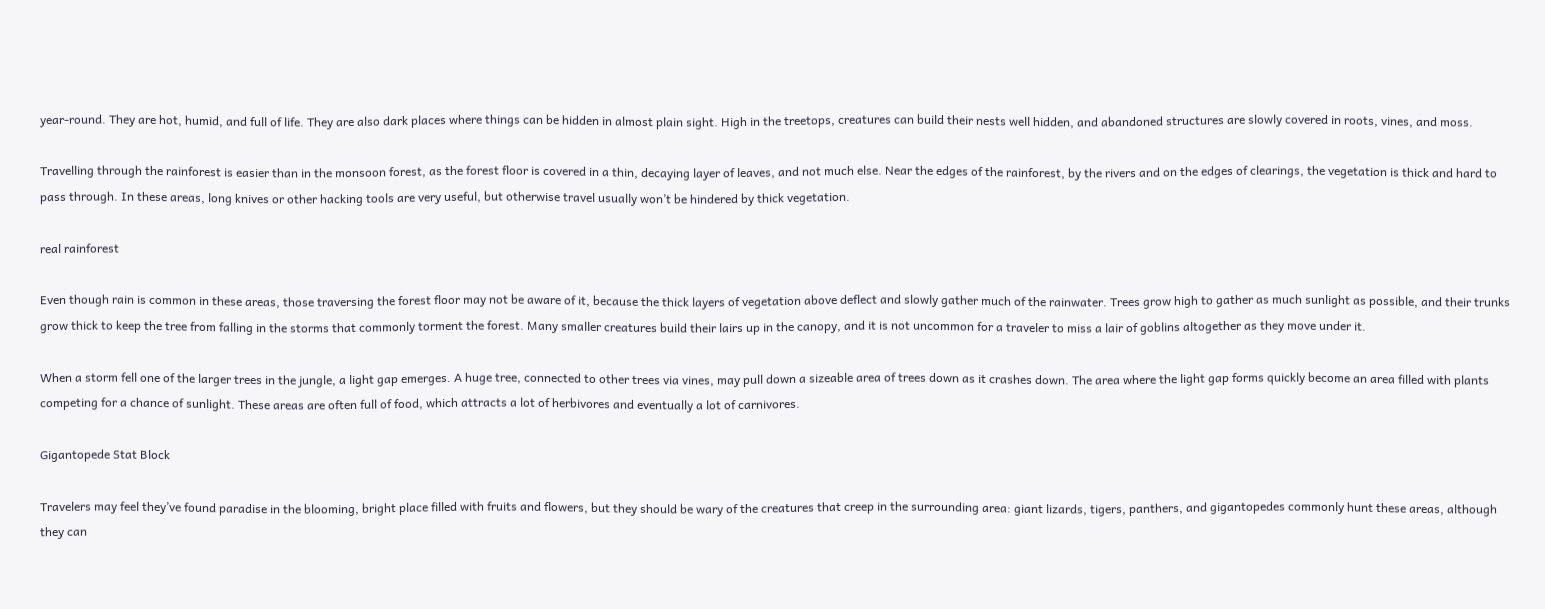year-round. They are hot, humid, and full of life. They are also dark places where things can be hidden in almost plain sight. High in the treetops, creatures can build their nests well hidden, and abandoned structures are slowly covered in roots, vines, and moss.

Travelling through the rainforest is easier than in the monsoon forest, as the forest floor is covered in a thin, decaying layer of leaves, and not much else. Near the edges of the rainforest, by the rivers and on the edges of clearings, the vegetation is thick and hard to pass through. In these areas, long knives or other hacking tools are very useful, but otherwise travel usually won’t be hindered by thick vegetation.

real rainforest

Even though rain is common in these areas, those traversing the forest floor may not be aware of it, because the thick layers of vegetation above deflect and slowly gather much of the rainwater. Trees grow high to gather as much sunlight as possible, and their trunks grow thick to keep the tree from falling in the storms that commonly torment the forest. Many smaller creatures build their lairs up in the canopy, and it is not uncommon for a traveler to miss a lair of goblins altogether as they move under it.

When a storm fell one of the larger trees in the jungle, a light gap emerges. A huge tree, connected to other trees via vines, may pull down a sizeable area of trees down as it crashes down. The area where the light gap forms quickly become an area filled with plants competing for a chance of sunlight. These areas are often full of food, which attracts a lot of herbivores and eventually a lot of carnivores.

Gigantopede Stat Block

Travelers may feel they’ve found paradise in the blooming, bright place filled with fruits and flowers, but they should be wary of the creatures that creep in the surrounding area: giant lizards, tigers, panthers, and gigantopedes commonly hunt these areas, although they can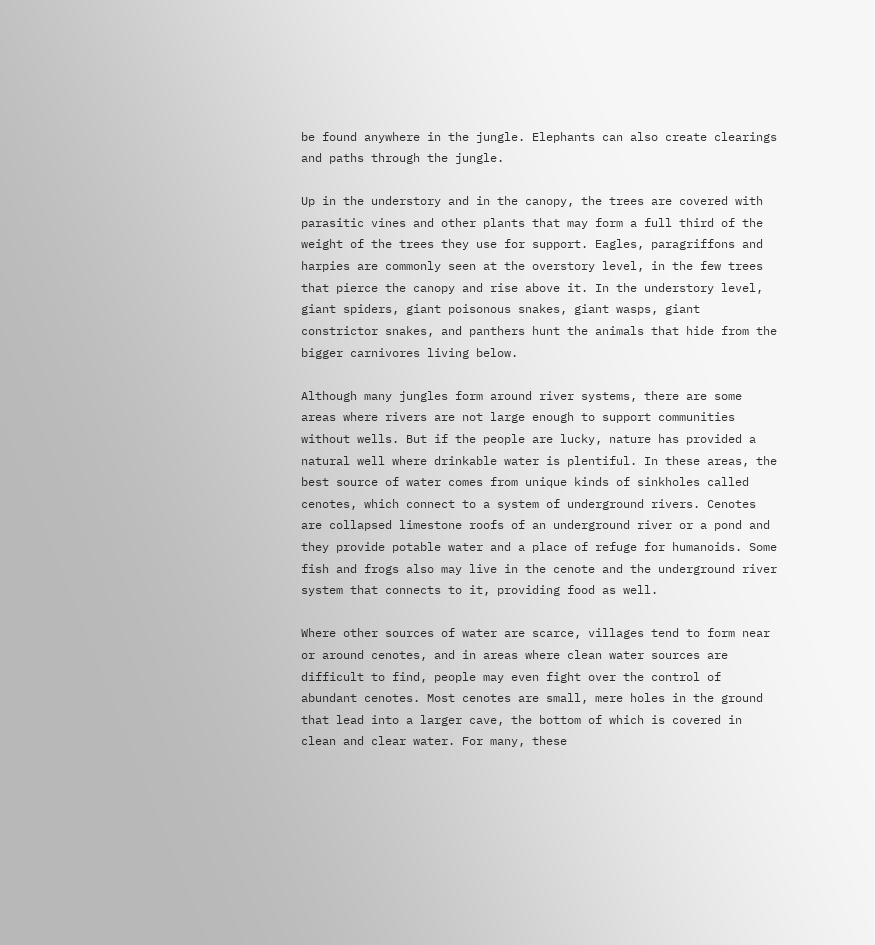be found anywhere in the jungle. Elephants can also create clearings and paths through the jungle.

Up in the understory and in the canopy, the trees are covered with parasitic vines and other plants that may form a full third of the weight of the trees they use for support. Eagles, paragriffons and harpies are commonly seen at the overstory level, in the few trees that pierce the canopy and rise above it. In the understory level, giant spiders, giant poisonous snakes, giant wasps, giant constrictor snakes, and panthers hunt the animals that hide from the bigger carnivores living below.

Although many jungles form around river systems, there are some areas where rivers are not large enough to support communities without wells. But if the people are lucky, nature has provided a natural well where drinkable water is plentiful. In these areas, the best source of water comes from unique kinds of sinkholes called cenotes, which connect to a system of underground rivers. Cenotes are collapsed limestone roofs of an underground river or a pond and they provide potable water and a place of refuge for humanoids. Some fish and frogs also may live in the cenote and the underground river system that connects to it, providing food as well.

Where other sources of water are scarce, villages tend to form near or around cenotes, and in areas where clean water sources are difficult to find, people may even fight over the control of abundant cenotes. Most cenotes are small, mere holes in the ground that lead into a larger cave, the bottom of which is covered in clean and clear water. For many, these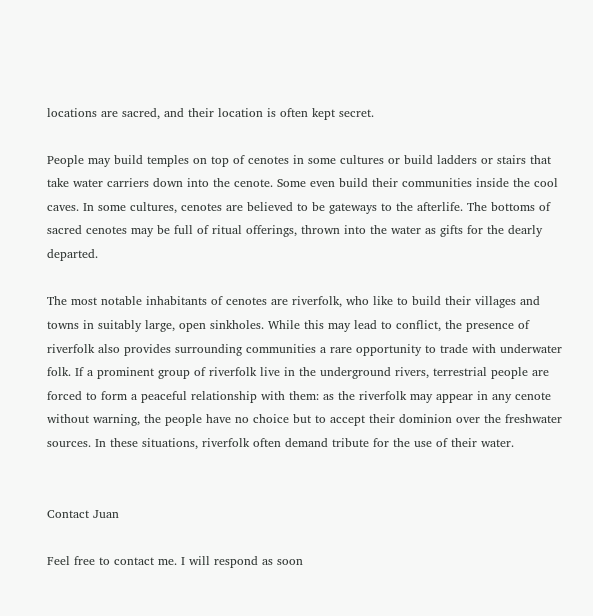locations are sacred, and their location is often kept secret.

People may build temples on top of cenotes in some cultures or build ladders or stairs that take water carriers down into the cenote. Some even build their communities inside the cool caves. In some cultures, cenotes are believed to be gateways to the afterlife. The bottoms of sacred cenotes may be full of ritual offerings, thrown into the water as gifts for the dearly departed.

The most notable inhabitants of cenotes are riverfolk, who like to build their villages and towns in suitably large, open sinkholes. While this may lead to conflict, the presence of riverfolk also provides surrounding communities a rare opportunity to trade with underwater folk. If a prominent group of riverfolk live in the underground rivers, terrestrial people are forced to form a peaceful relationship with them: as the riverfolk may appear in any cenote without warning, the people have no choice but to accept their dominion over the freshwater sources. In these situations, riverfolk often demand tribute for the use of their water.


Contact Juan

Feel free to contact me. I will respond as soon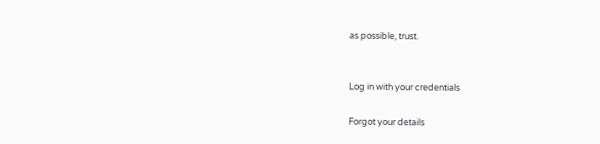as possible, trust.


Log in with your credentials

Forgot your details